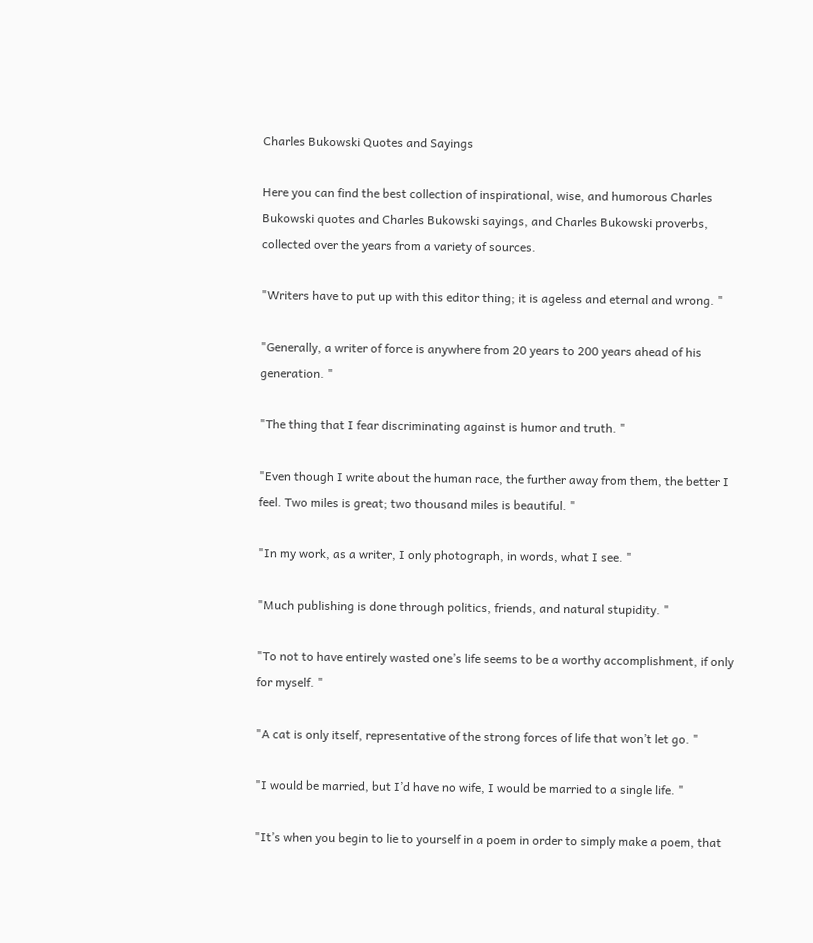Charles Bukowski Quotes and Sayings

Here you can find the best collection of inspirational, wise, and humorous Charles Bukowski quotes and Charles Bukowski sayings, and Charles Bukowski proverbs, collected over the years from a variety of sources.

"Writers have to put up with this editor thing; it is ageless and eternal and wrong. "

"Generally, a writer of force is anywhere from 20 years to 200 years ahead of his generation. "

"The thing that I fear discriminating against is humor and truth. "

"Even though I write about the human race, the further away from them, the better I feel. Two miles is great; two thousand miles is beautiful. "

"In my work, as a writer, I only photograph, in words, what I see. "

"Much publishing is done through politics, friends, and natural stupidity. "

"To not to have entirely wasted one’s life seems to be a worthy accomplishment, if only for myself. "

"A cat is only itself, representative of the strong forces of life that won’t let go. "

"I would be married, but I’d have no wife, I would be married to a single life. "

"It’s when you begin to lie to yourself in a poem in order to simply make a poem, that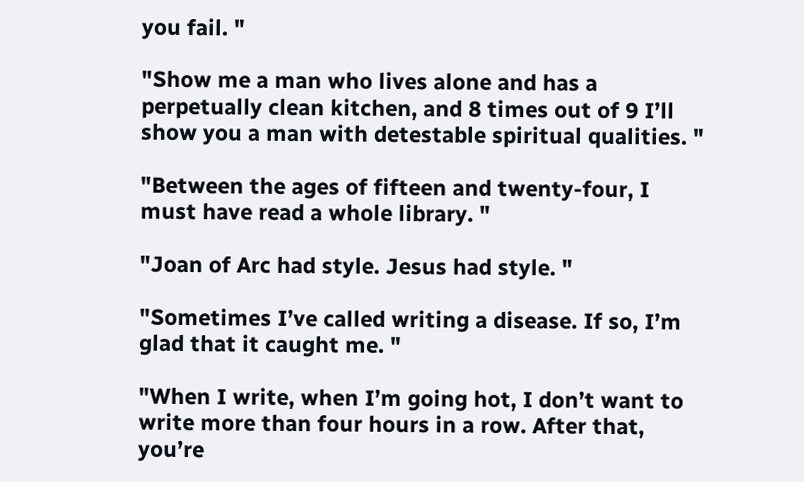you fail. "

"Show me a man who lives alone and has a perpetually clean kitchen, and 8 times out of 9 I’ll show you a man with detestable spiritual qualities. "

"Between the ages of fifteen and twenty-four, I must have read a whole library. "

"Joan of Arc had style. Jesus had style. "

"Sometimes I’ve called writing a disease. If so, I’m glad that it caught me. "

"When I write, when I’m going hot, I don’t want to write more than four hours in a row. After that, you’re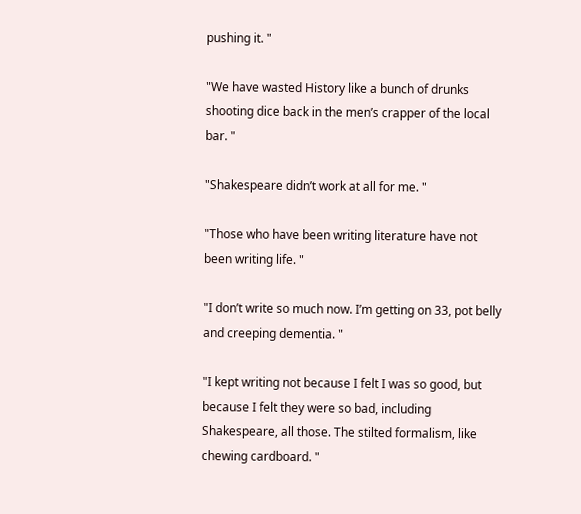pushing it. "

"We have wasted History like a bunch of drunks shooting dice back in the men’s crapper of the local bar. "

"Shakespeare didn’t work at all for me. "

"Those who have been writing literature have not been writing life. "

"I don’t write so much now. I’m getting on 33, pot belly and creeping dementia. "

"I kept writing not because I felt I was so good, but because I felt they were so bad, including Shakespeare, all those. The stilted formalism, like chewing cardboard. "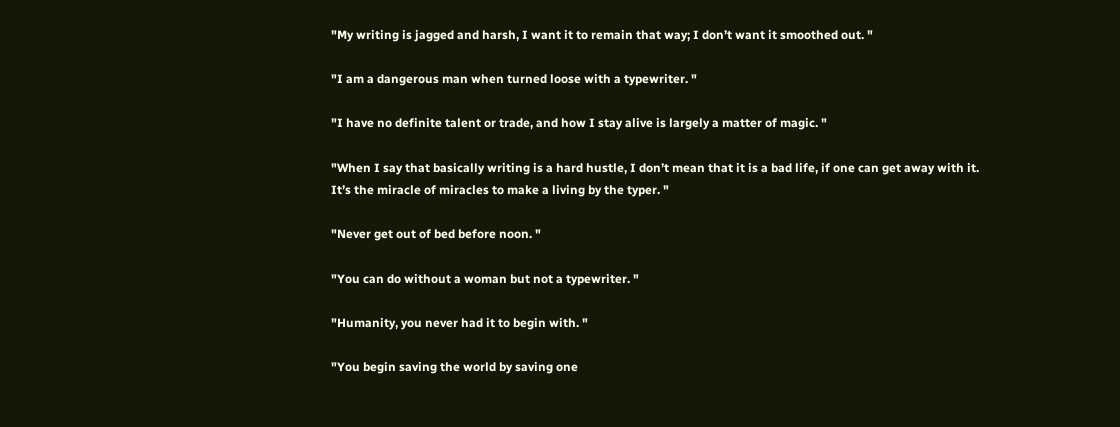"My writing is jagged and harsh, I want it to remain that way; I don’t want it smoothed out. "

"I am a dangerous man when turned loose with a typewriter. "

"I have no definite talent or trade, and how I stay alive is largely a matter of magic. "

"When I say that basically writing is a hard hustle, I don’t mean that it is a bad life, if one can get away with it. It’s the miracle of miracles to make a living by the typer. "

"Never get out of bed before noon. "

"You can do without a woman but not a typewriter. "

"Humanity, you never had it to begin with. "

"You begin saving the world by saving one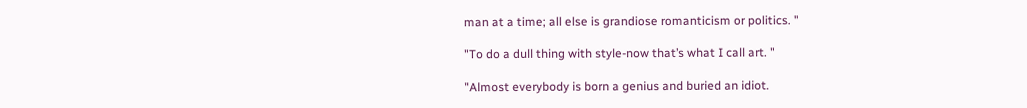man at a time; all else is grandiose romanticism or politics. "

"To do a dull thing with style-now that’s what I call art. "

"Almost everybody is born a genius and buried an idiot.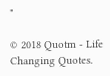"

© 2018 Quotm - Life Changing Quotes.